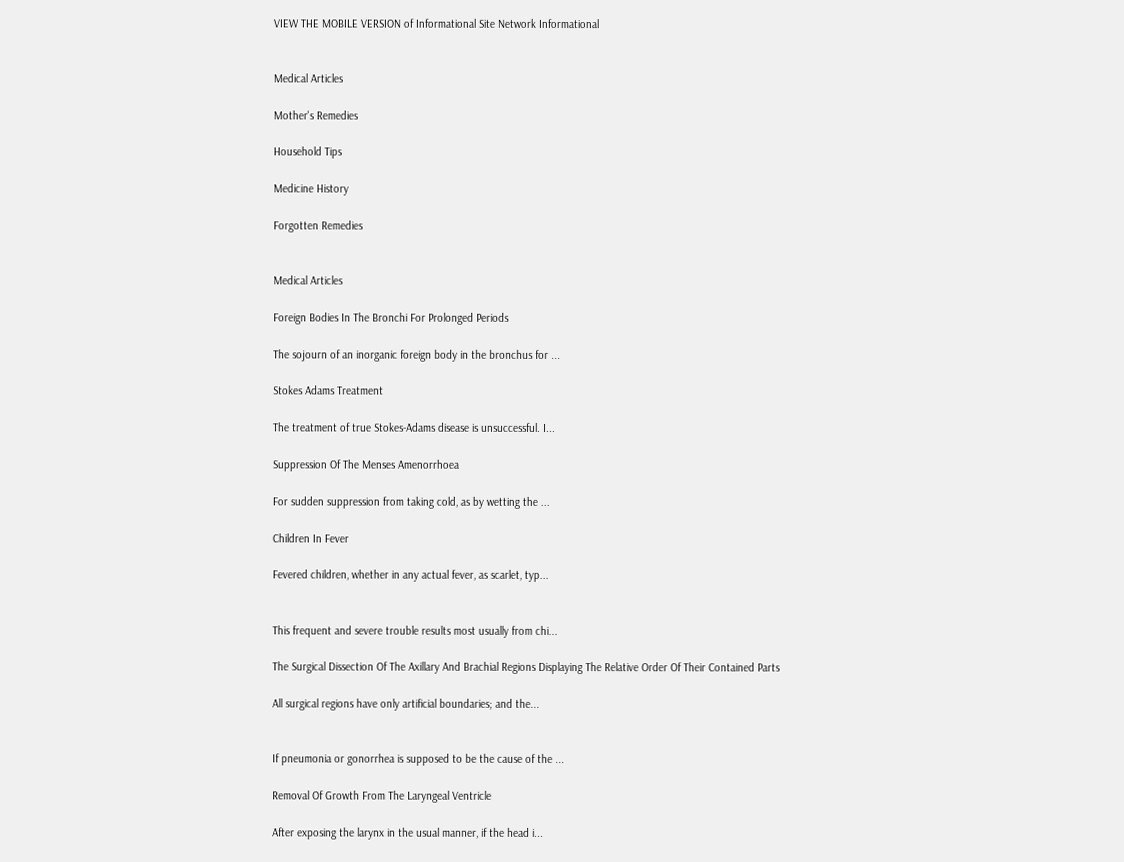VIEW THE MOBILE VERSION of Informational Site Network Informational


Medical Articles

Mother's Remedies

Household Tips

Medicine History

Forgotten Remedies


Medical Articles

Foreign Bodies In The Bronchi For Prolonged Periods

The sojourn of an inorganic foreign body in the bronchus for ...

Stokes Adams Treatment

The treatment of true Stokes-Adams disease is unsuccessful. I...

Suppression Of The Menses Amenorrhoea

For sudden suppression from taking cold, as by wetting the ...

Children In Fever

Fevered children, whether in any actual fever, as scarlet, typ...


This frequent and severe trouble results most usually from chi...

The Surgical Dissection Of The Axillary And Brachial Regions Displaying The Relative Order Of Their Contained Parts

All surgical regions have only artificial boundaries; and the...


If pneumonia or gonorrhea is supposed to be the cause of the ...

Removal Of Growth From The Laryngeal Ventricle

After exposing the larynx in the usual manner, if the head i...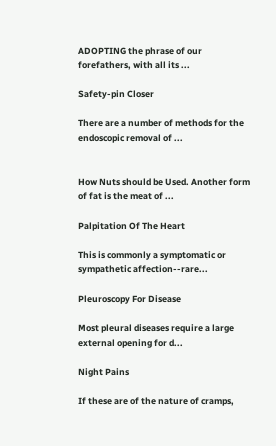ADOPTING the phrase of our forefathers, with all its ...

Safety-pin Closer

There are a number of methods for the endoscopic removal of ...


How Nuts should be Used. Another form of fat is the meat of ...

Palpitation Of The Heart

This is commonly a symptomatic or sympathetic affection--rare...

Pleuroscopy For Disease

Most pleural diseases require a large external opening for d...

Night Pains

If these are of the nature of cramps,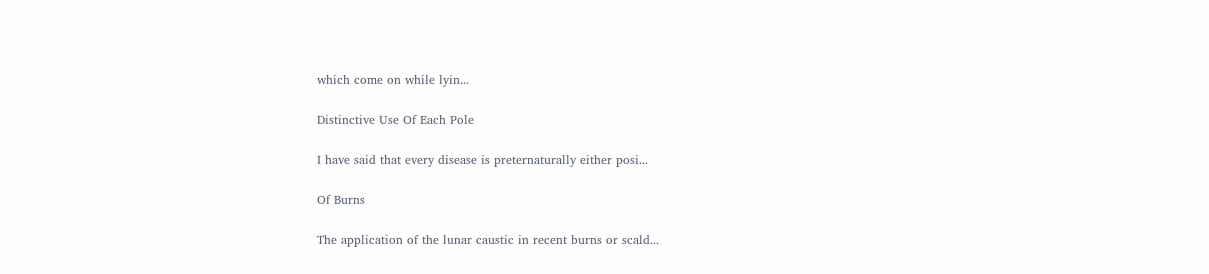which come on while lyin...

Distinctive Use Of Each Pole

I have said that every disease is preternaturally either posi...

Of Burns

The application of the lunar caustic in recent burns or scald...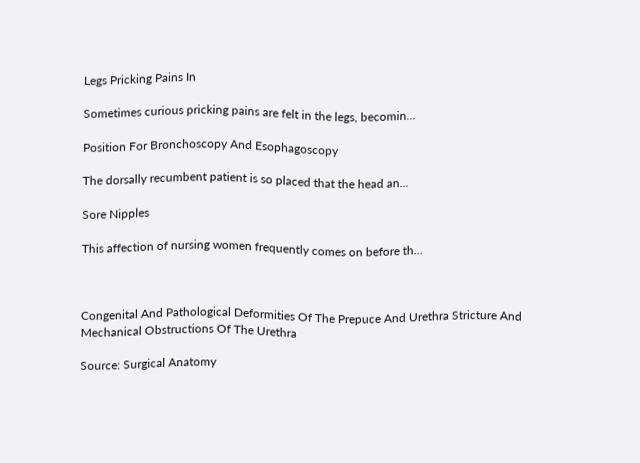Legs Pricking Pains In

Sometimes curious pricking pains are felt in the legs, becomin...

Position For Bronchoscopy And Esophagoscopy

The dorsally recumbent patient is so placed that the head an...

Sore Nipples

This affection of nursing women frequently comes on before th...



Congenital And Pathological Deformities Of The Prepuce And Urethra Stricture And Mechanical Obstructions Of The Urethra

Source: Surgical Anatomy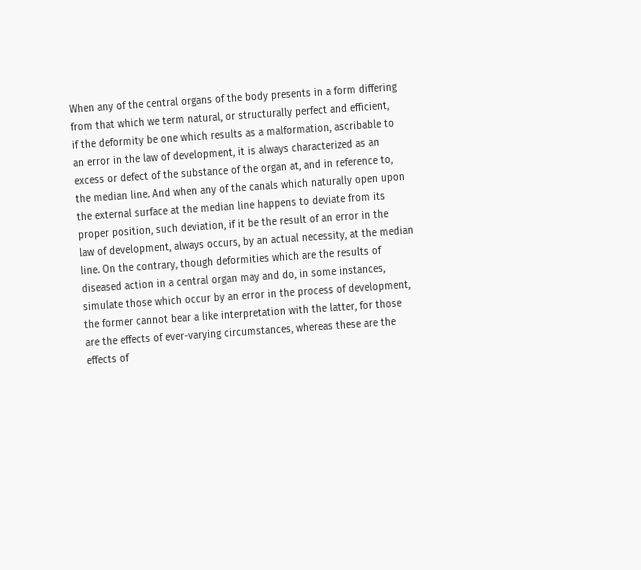When any of the central organs of the body presents in a form differing
from that which we term natural, or structurally perfect and efficient,
if the deformity be one which results as a malformation, ascribable to
an error in the law of development, it is always characterized as an
excess or defect of the substance of the organ at, and in reference to,
the median line. And when any of the canals which naturally open upon
the external surface at the median line happens to deviate from its
proper position, such deviation, if it be the result of an error in the
law of development, always occurs, by an actual necessity, at the median
line. On the contrary, though deformities which are the results of
diseased action in a central organ may and do, in some instances,
simulate those which occur by an error in the process of development,
the former cannot bear a like interpretation with the latter, for those
are the effects of ever-varying circumstances, whereas these are the
effects of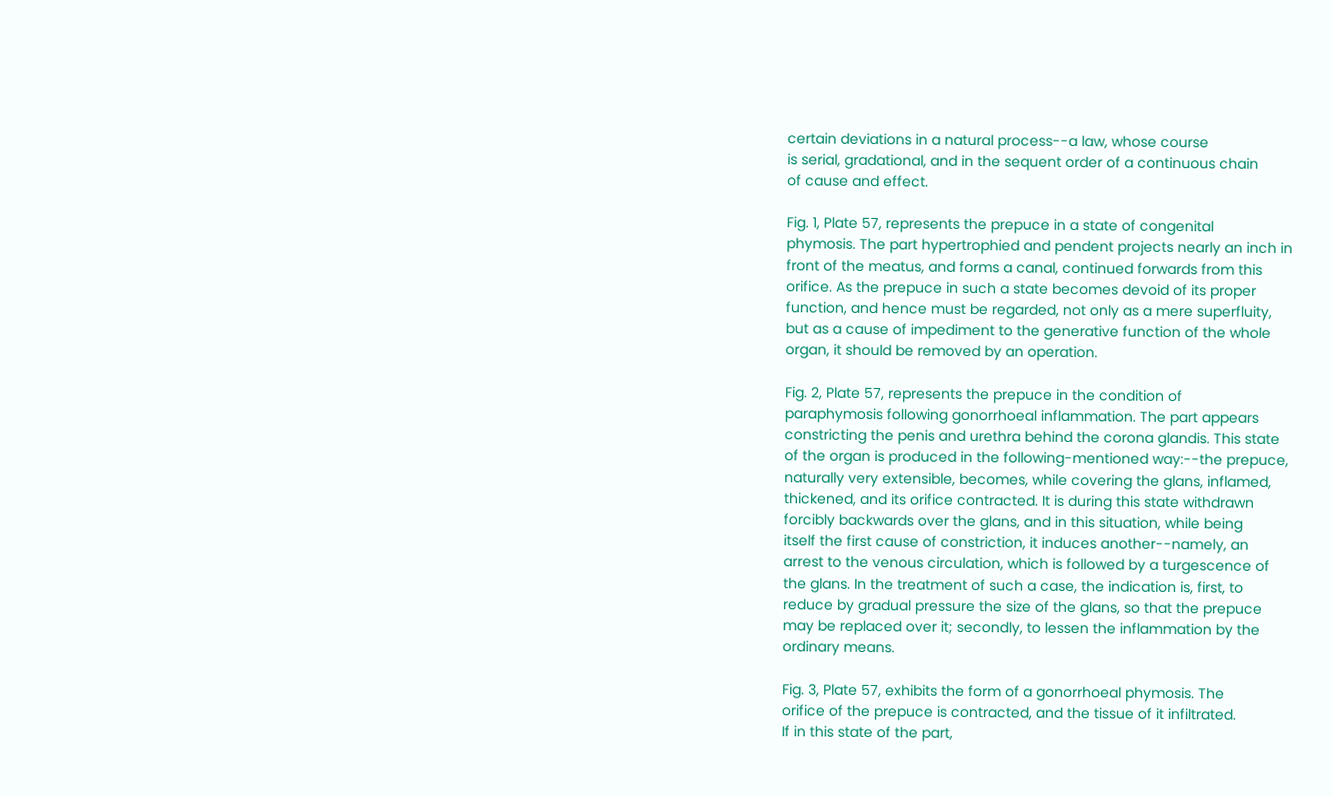certain deviations in a natural process--a law, whose course
is serial, gradational, and in the sequent order of a continuous chain
of cause and effect.

Fig. 1, Plate 57, represents the prepuce in a state of congenital
phymosis. The part hypertrophied and pendent projects nearly an inch in
front of the meatus, and forms a canal, continued forwards from this
orifice. As the prepuce in such a state becomes devoid of its proper
function, and hence must be regarded, not only as a mere superfluity,
but as a cause of impediment to the generative function of the whole
organ, it should be removed by an operation.

Fig. 2, Plate 57, represents the prepuce in the condition of
paraphymosis following gonorrhoeal inflammation. The part appears
constricting the penis and urethra behind the corona glandis. This state
of the organ is produced in the following-mentioned way:--the prepuce,
naturally very extensible, becomes, while covering the glans, inflamed,
thickened, and its orifice contracted. It is during this state withdrawn
forcibly backwards over the glans, and in this situation, while being
itself the first cause of constriction, it induces another--namely, an
arrest to the venous circulation, which is followed by a turgescence of
the glans. In the treatment of such a case, the indication is, first, to
reduce by gradual pressure the size of the glans, so that the prepuce
may be replaced over it; secondly, to lessen the inflammation by the
ordinary means.

Fig. 3, Plate 57, exhibits the form of a gonorrhoeal phymosis. The
orifice of the prepuce is contracted, and the tissue of it infiltrated.
If in this state of the part,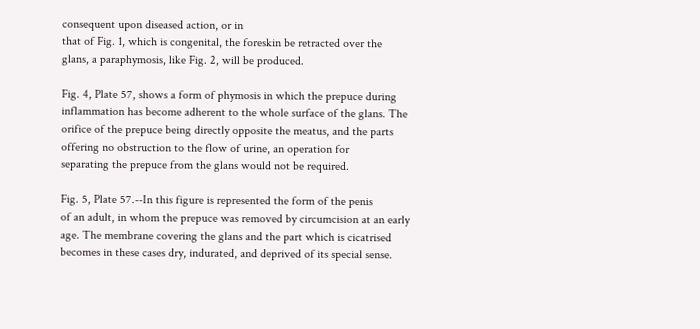consequent upon diseased action, or in
that of Fig. 1, which is congenital, the foreskin be retracted over the
glans, a paraphymosis, like Fig. 2, will be produced.

Fig. 4, Plate 57, shows a form of phymosis in which the prepuce during
inflammation has become adherent to the whole surface of the glans. The
orifice of the prepuce being directly opposite the meatus, and the parts
offering no obstruction to the flow of urine, an operation for
separating the prepuce from the glans would not be required.

Fig. 5, Plate 57.--In this figure is represented the form of the penis
of an adult, in whom the prepuce was removed by circumcision at an early
age. The membrane covering the glans and the part which is cicatrised
becomes in these cases dry, indurated, and deprived of its special sense.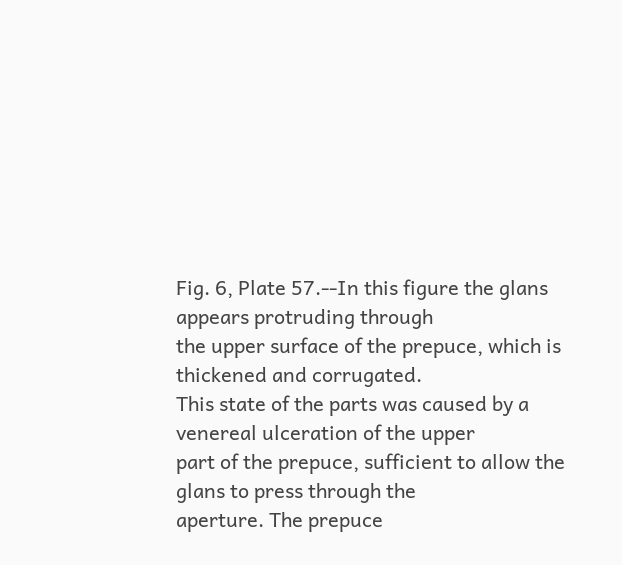Fig. 6, Plate 57.--In this figure the glans appears protruding through
the upper surface of the prepuce, which is thickened and corrugated.
This state of the parts was caused by a venereal ulceration of the upper
part of the prepuce, sufficient to allow the glans to press through the
aperture. The prepuce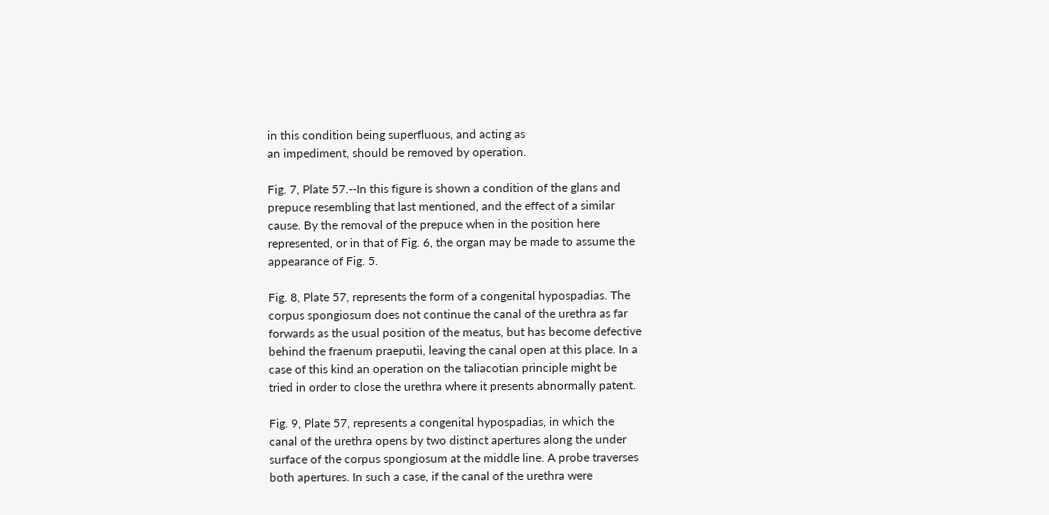in this condition being superfluous, and acting as
an impediment, should be removed by operation.

Fig. 7, Plate 57.--In this figure is shown a condition of the glans and
prepuce resembling that last mentioned, and the effect of a similar
cause. By the removal of the prepuce when in the position here
represented, or in that of Fig. 6, the organ may be made to assume the
appearance of Fig. 5.

Fig. 8, Plate 57, represents the form of a congenital hypospadias. The
corpus spongiosum does not continue the canal of the urethra as far
forwards as the usual position of the meatus, but has become defective
behind the fraenum praeputii, leaving the canal open at this place. In a
case of this kind an operation on the taliacotian principle might be
tried in order to close the urethra where it presents abnormally patent.

Fig. 9, Plate 57, represents a congenital hypospadias, in which the
canal of the urethra opens by two distinct apertures along the under
surface of the corpus spongiosum at the middle line. A probe traverses
both apertures. In such a case, if the canal of the urethra were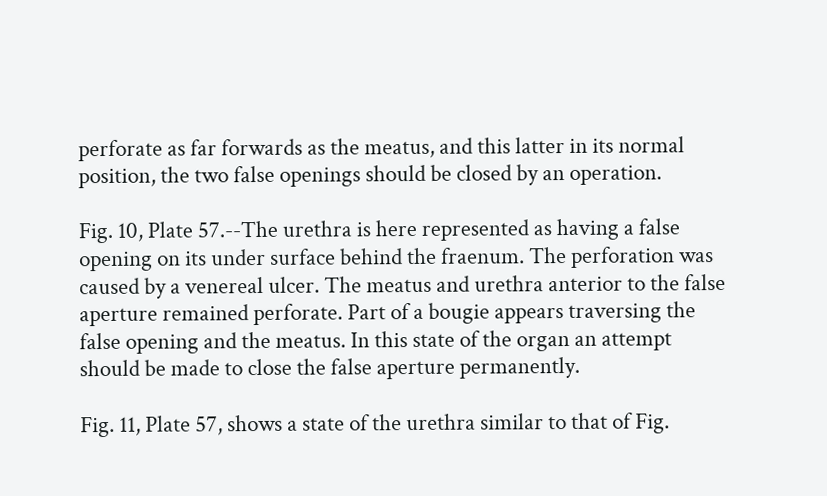perforate as far forwards as the meatus, and this latter in its normal
position, the two false openings should be closed by an operation.

Fig. 10, Plate 57.--The urethra is here represented as having a false
opening on its under surface behind the fraenum. The perforation was
caused by a venereal ulcer. The meatus and urethra anterior to the false
aperture remained perforate. Part of a bougie appears traversing the
false opening and the meatus. In this state of the organ an attempt
should be made to close the false aperture permanently.

Fig. 11, Plate 57, shows a state of the urethra similar to that of Fig.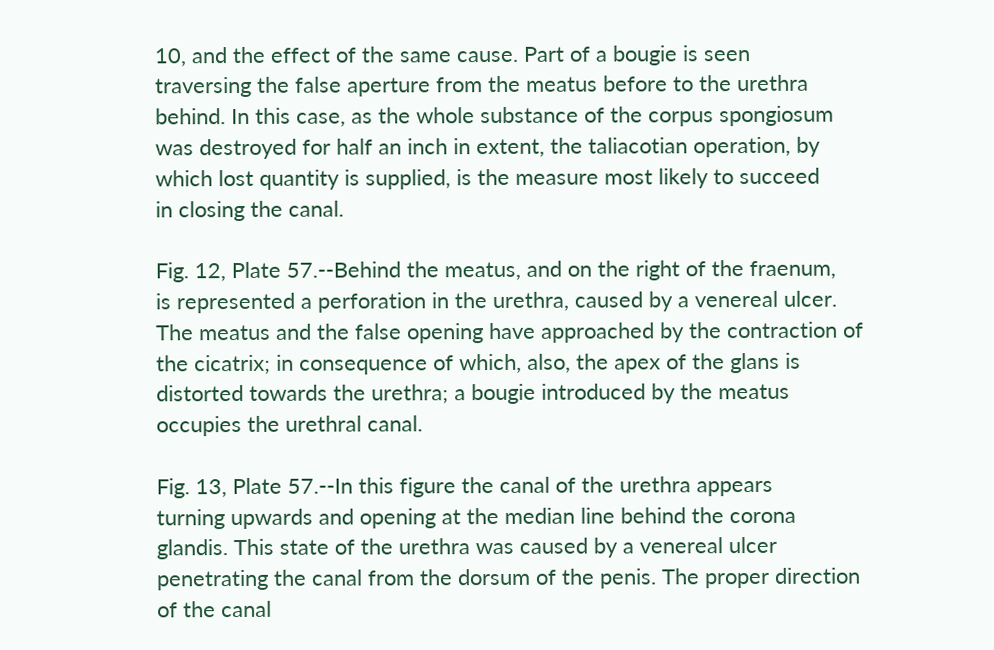10, and the effect of the same cause. Part of a bougie is seen
traversing the false aperture from the meatus before to the urethra
behind. In this case, as the whole substance of the corpus spongiosum
was destroyed for half an inch in extent, the taliacotian operation, by
which lost quantity is supplied, is the measure most likely to succeed
in closing the canal.

Fig. 12, Plate 57.--Behind the meatus, and on the right of the fraenum,
is represented a perforation in the urethra, caused by a venereal ulcer.
The meatus and the false opening have approached by the contraction of
the cicatrix; in consequence of which, also, the apex of the glans is
distorted towards the urethra; a bougie introduced by the meatus
occupies the urethral canal.

Fig. 13, Plate 57.--In this figure the canal of the urethra appears
turning upwards and opening at the median line behind the corona
glandis. This state of the urethra was caused by a venereal ulcer
penetrating the canal from the dorsum of the penis. The proper direction
of the canal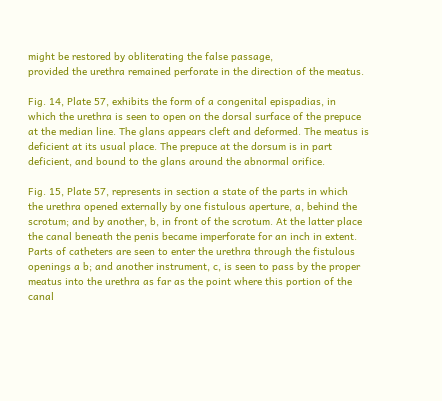might be restored by obliterating the false passage,
provided the urethra remained perforate in the direction of the meatus.

Fig. 14, Plate 57, exhibits the form of a congenital epispadias, in
which the urethra is seen to open on the dorsal surface of the prepuce
at the median line. The glans appears cleft and deformed. The meatus is
deficient at its usual place. The prepuce at the dorsum is in part
deficient, and bound to the glans around the abnormal orifice.

Fig. 15, Plate 57, represents in section a state of the parts in which
the urethra opened externally by one fistulous aperture, a, behind the
scrotum; and by another, b, in front of the scrotum. At the latter place
the canal beneath the penis became imperforate for an inch in extent.
Parts of catheters are seen to enter the urethra through the fistulous
openings a b; and another instrument, c, is seen to pass by the proper
meatus into the urethra as far as the point where this portion of the
canal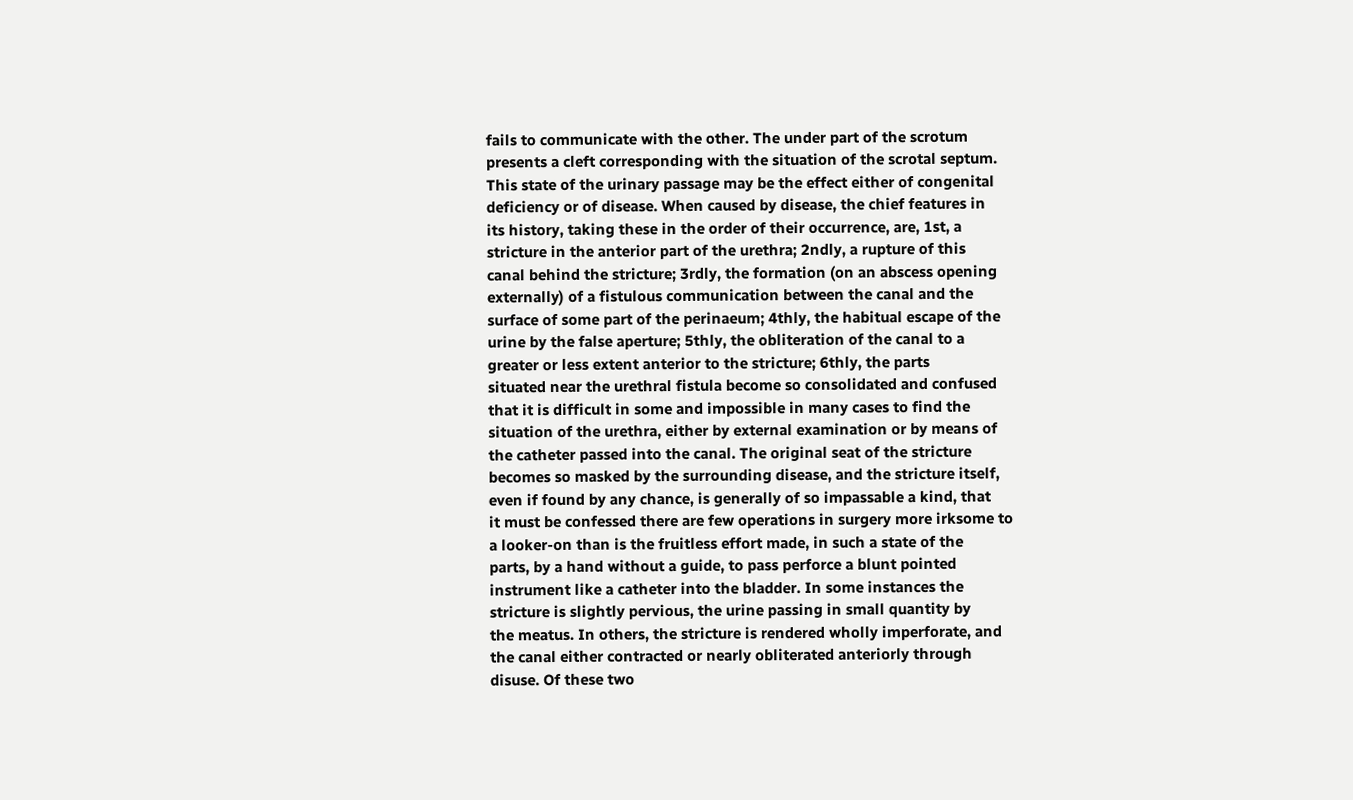fails to communicate with the other. The under part of the scrotum
presents a cleft corresponding with the situation of the scrotal septum.
This state of the urinary passage may be the effect either of congenital
deficiency or of disease. When caused by disease, the chief features in
its history, taking these in the order of their occurrence, are, 1st, a
stricture in the anterior part of the urethra; 2ndly, a rupture of this
canal behind the stricture; 3rdly, the formation (on an abscess opening
externally) of a fistulous communication between the canal and the
surface of some part of the perinaeum; 4thly, the habitual escape of the
urine by the false aperture; 5thly, the obliteration of the canal to a
greater or less extent anterior to the stricture; 6thly, the parts
situated near the urethral fistula become so consolidated and confused
that it is difficult in some and impossible in many cases to find the
situation of the urethra, either by external examination or by means of
the catheter passed into the canal. The original seat of the stricture
becomes so masked by the surrounding disease, and the stricture itself,
even if found by any chance, is generally of so impassable a kind, that
it must be confessed there are few operations in surgery more irksome to
a looker-on than is the fruitless effort made, in such a state of the
parts, by a hand without a guide, to pass perforce a blunt pointed
instrument like a catheter into the bladder. In some instances the
stricture is slightly pervious, the urine passing in small quantity by
the meatus. In others, the stricture is rendered wholly imperforate, and
the canal either contracted or nearly obliterated anteriorly through
disuse. Of these two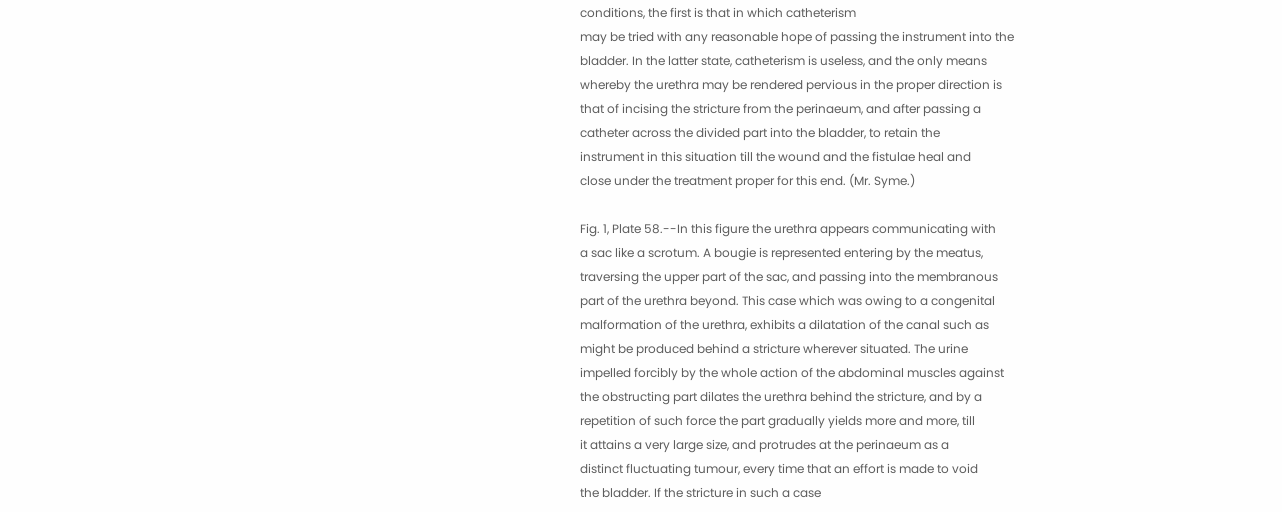conditions, the first is that in which catheterism
may be tried with any reasonable hope of passing the instrument into the
bladder. In the latter state, catheterism is useless, and the only means
whereby the urethra may be rendered pervious in the proper direction is
that of incising the stricture from the perinaeum, and after passing a
catheter across the divided part into the bladder, to retain the
instrument in this situation till the wound and the fistulae heal and
close under the treatment proper for this end. (Mr. Syme.)

Fig. 1, Plate 58.--In this figure the urethra appears communicating with
a sac like a scrotum. A bougie is represented entering by the meatus,
traversing the upper part of the sac, and passing into the membranous
part of the urethra beyond. This case which was owing to a congenital
malformation of the urethra, exhibits a dilatation of the canal such as
might be produced behind a stricture wherever situated. The urine
impelled forcibly by the whole action of the abdominal muscles against
the obstructing part dilates the urethra behind the stricture, and by a
repetition of such force the part gradually yields more and more, till
it attains a very large size, and protrudes at the perinaeum as a
distinct fluctuating tumour, every time that an effort is made to void
the bladder. If the stricture in such a case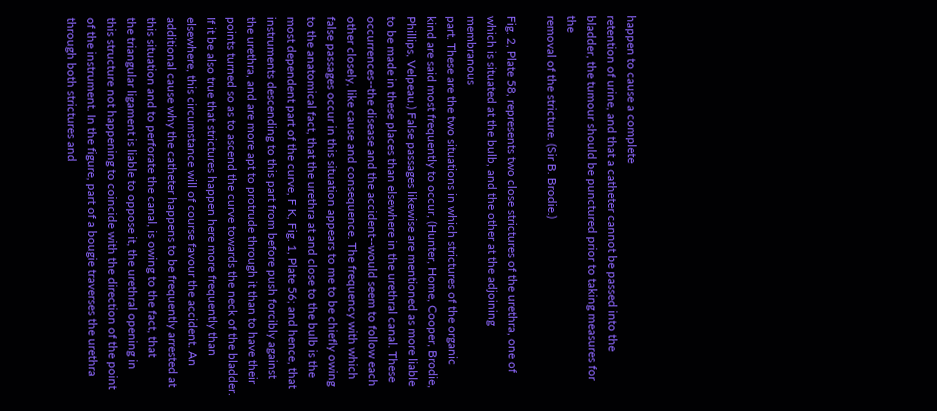happen to cause a complete
retention of urine, and that a catheter cannot be passed into the
bladder, the tumour should be punctured prior to taking measures for the
removal of the stricture. (Sir B. Brodie.)

Fig. 2, Plate 58, represents two close strictures of the urethra, one of
which is situated at the bulb, and the other at the adjoining membranous
part. These are the two situations in which strictures of the organic
kind are said most frequently to occur, (Hunter, Home, Cooper, Brodie,
Phillips, Velpeau.) False passages likewise are mentioned as more liable
to be made in these places than elsewhere in the urethral canal. These
occurrences--the disease and the accident--would seem to follow each
other closely, like cause and consequence. The frequency with which
false passages occur in this situation appears to me to be chiefly owing
to the anatomical fact, that the urethra at and close to the bulb is the
most dependent part of the curve, F K, Fig. 1, Plate 56; and hence, that
instruments descending to this part from before push forcibly against
the urethra, and are more apt to protrude through it than to have their
points turned so as to ascend the curve towards the neck of the bladder.
If it be also true that strictures happen here more frequently than
elsewhere, this circumstance will of course favour the accident. An
additional cause why the catheter happens to be frequently arrested at
this situation and to perforate the canal, is owing to the fact, that
the triangular ligament is liable to oppose it, the urethral opening in
this structure not happening to coincide with the direction of the point
of the instrument. In the figure, part of a bougie traverses the urethra
through both strictures and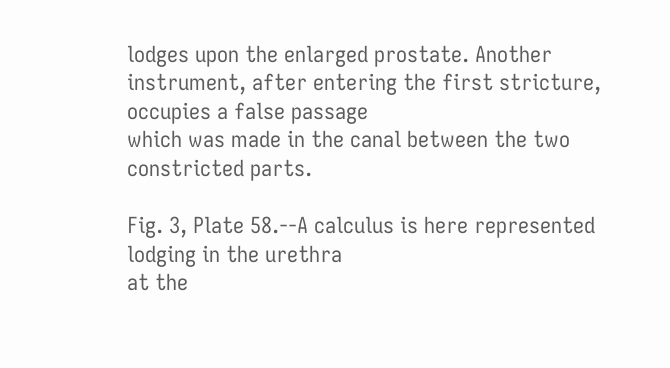lodges upon the enlarged prostate. Another
instrument, after entering the first stricture, occupies a false passage
which was made in the canal between the two constricted parts.

Fig. 3, Plate 58.--A calculus is here represented lodging in the urethra
at the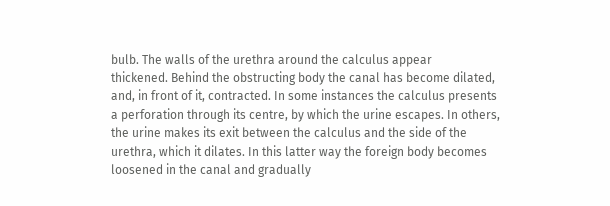bulb. The walls of the urethra around the calculus appear
thickened. Behind the obstructing body the canal has become dilated,
and, in front of it, contracted. In some instances the calculus presents
a perforation through its centre, by which the urine escapes. In others,
the urine makes its exit between the calculus and the side of the
urethra, which it dilates. In this latter way the foreign body becomes
loosened in the canal and gradually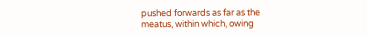pushed forwards as far as the
meatus, within which, owing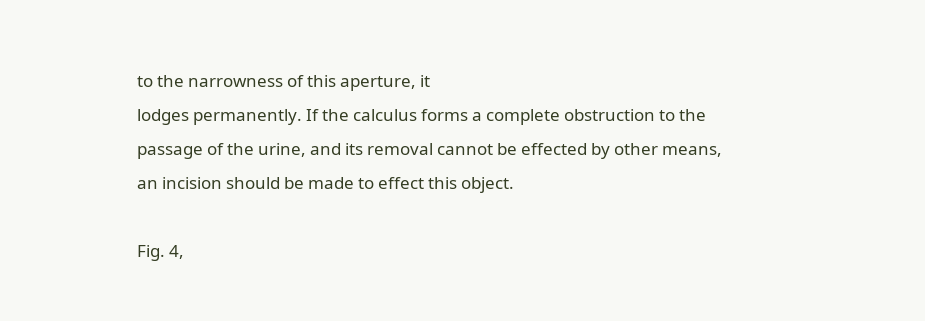to the narrowness of this aperture, it
lodges permanently. If the calculus forms a complete obstruction to the
passage of the urine, and its removal cannot be effected by other means,
an incision should be made to effect this object.

Fig. 4,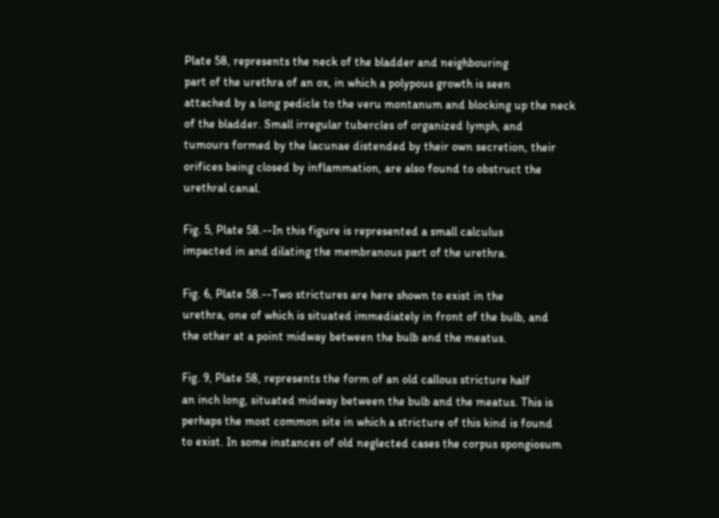Plate 58, represents the neck of the bladder and neighbouring
part of the urethra of an ox, in which a polypous growth is seen
attached by a long pedicle to the veru montanum and blocking up the neck
of the bladder. Small irregular tubercles of organized lymph, and
tumours formed by the lacunae distended by their own secretion, their
orifices being closed by inflammation, are also found to obstruct the
urethral canal.

Fig. 5, Plate 58.--In this figure is represented a small calculus
impacted in and dilating the membranous part of the urethra.

Fig. 6, Plate 58.--Two strictures are here shown to exist in the
urethra, one of which is situated immediately in front of the bulb, and
the other at a point midway between the bulb and the meatus.

Fig. 9, Plate 58, represents the form of an old callous stricture half
an inch long, situated midway between the bulb and the meatus. This is
perhaps the most common site in which a stricture of this kind is found
to exist. In some instances of old neglected cases the corpus spongiosum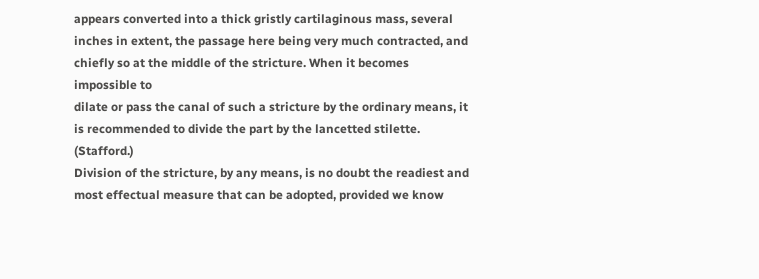appears converted into a thick gristly cartilaginous mass, several
inches in extent, the passage here being very much contracted, and
chiefly so at the middle of the stricture. When it becomes impossible to
dilate or pass the canal of such a stricture by the ordinary means, it
is recommended to divide the part by the lancetted stilette. (Stafford.)
Division of the stricture, by any means, is no doubt the readiest and
most effectual measure that can be adopted, provided we know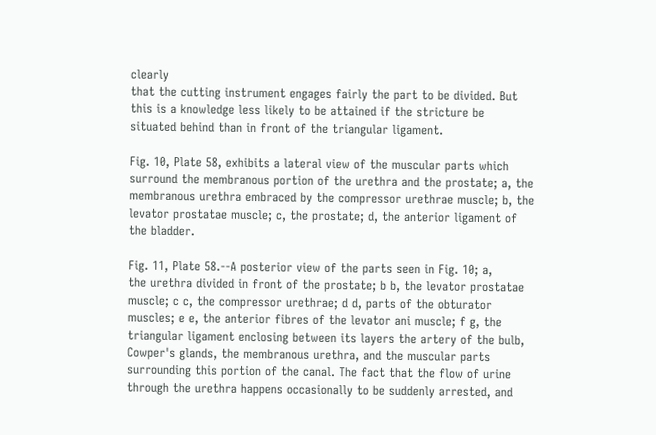clearly
that the cutting instrument engages fairly the part to be divided. But
this is a knowledge less likely to be attained if the stricture be
situated behind than in front of the triangular ligament.

Fig. 10, Plate 58, exhibits a lateral view of the muscular parts which
surround the membranous portion of the urethra and the prostate; a, the
membranous urethra embraced by the compressor urethrae muscle; b, the
levator prostatae muscle; c, the prostate; d, the anterior ligament of
the bladder.

Fig. 11, Plate 58.--A posterior view of the parts seen in Fig. 10; a,
the urethra divided in front of the prostate; b b, the levator prostatae
muscle; c c, the compressor urethrae; d d, parts of the obturator
muscles; e e, the anterior fibres of the levator ani muscle; f g, the
triangular ligament enclosing between its layers the artery of the bulb,
Cowper's glands, the membranous urethra, and the muscular parts
surrounding this portion of the canal. The fact that the flow of urine
through the urethra happens occasionally to be suddenly arrested, and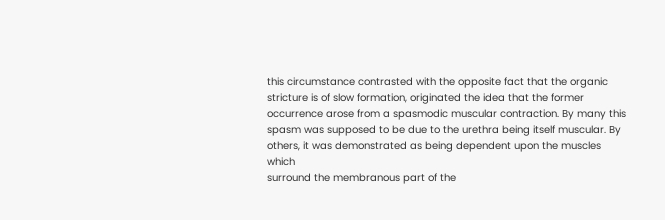this circumstance contrasted with the opposite fact that the organic
stricture is of slow formation, originated the idea that the former
occurrence arose from a spasmodic muscular contraction. By many this
spasm was supposed to be due to the urethra being itself muscular. By
others, it was demonstrated as being dependent upon the muscles which
surround the membranous part of the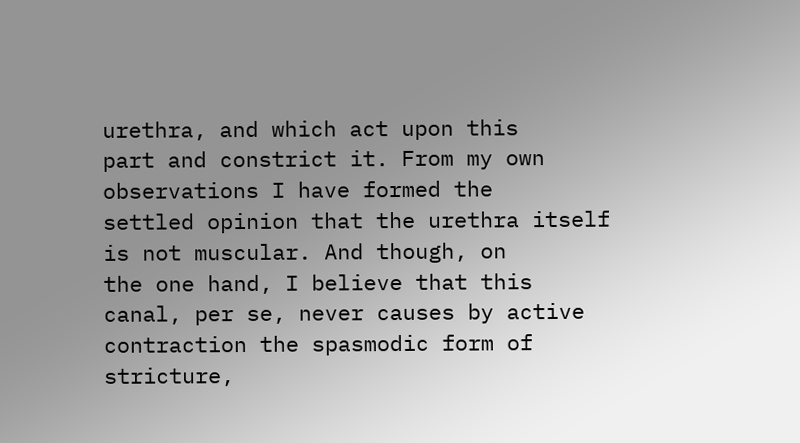urethra, and which act upon this
part and constrict it. From my own observations I have formed the
settled opinion that the urethra itself is not muscular. And though, on
the one hand, I believe that this canal, per se, never causes by active
contraction the spasmodic form of stricture,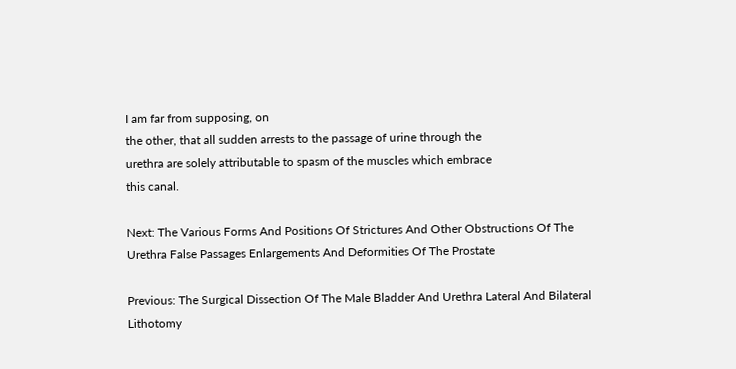I am far from supposing, on
the other, that all sudden arrests to the passage of urine through the
urethra are solely attributable to spasm of the muscles which embrace
this canal.

Next: The Various Forms And Positions Of Strictures And Other Obstructions Of The Urethra False Passages Enlargements And Deformities Of The Prostate

Previous: The Surgical Dissection Of The Male Bladder And Urethra Lateral And Bilateral Lithotomy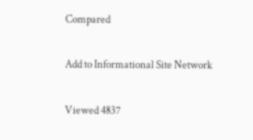Compared

Add to Informational Site Network

Viewed 4837